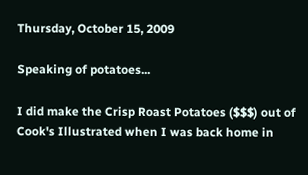Thursday, October 15, 2009

Speaking of potatoes...

I did make the Crisp Roast Potatoes ($$$) out of Cook's Illustrated when I was back home in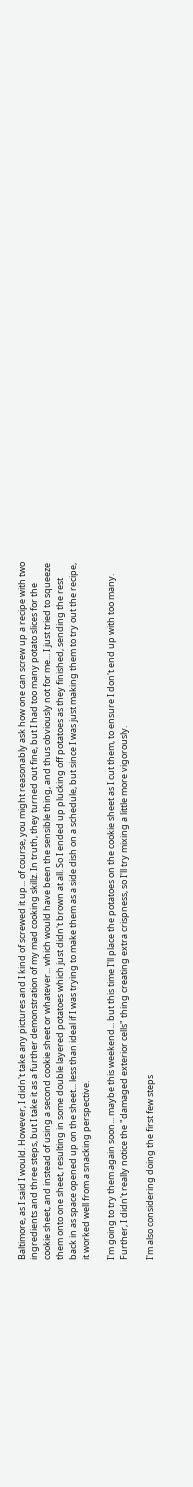Baltimore, as I said I would. However, I didn't take any pictures and I kind of screwed it up... of course, you might reasonably ask how one can screw up a recipe with two ingredients and three steps, but I take it as a further demonstration of my mad cooking skillz. In truth, they turned out fine, but I had too many potato slices for the cookie sheet, and instead of using a second cookie sheet or whatever... which would have been the sensible thing, and thus obviously not for me... I just tried to squeeze them onto one sheet, resulting in some double layered potatoes which just didn't brown at all. So I ended up plucking off potatoes as they finished, sending the rest back in as space opened up on the sheet... less than ideal if I was trying to make them as a side dish on a schedule, but since I was just making them to try out the recipe, it worked well from a snacking perspective.

I'm going to try them again soon... maybe this weekend... but this time I'll place the potatoes on the cookie sheet as I cut them, to ensure I don't end up with too many. Further, I didn't really notice the "damaged exterior cells" thing creating extra crispness, so I'll try mixing a little more vigorously.

I'm also considering doing the first few steps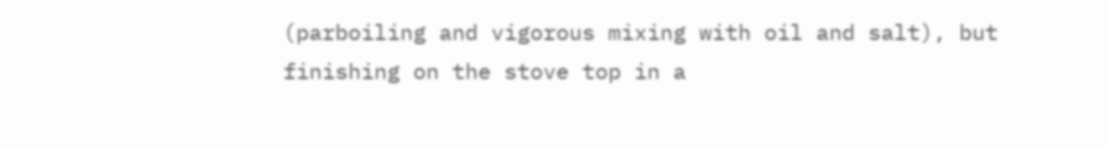(parboiling and vigorous mixing with oil and salt), but finishing on the stove top in a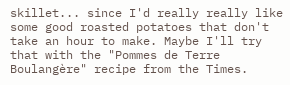skillet... since I'd really really like some good roasted potatoes that don't take an hour to make. Maybe I'll try that with the "Pommes de Terre Boulangère" recipe from the Times.